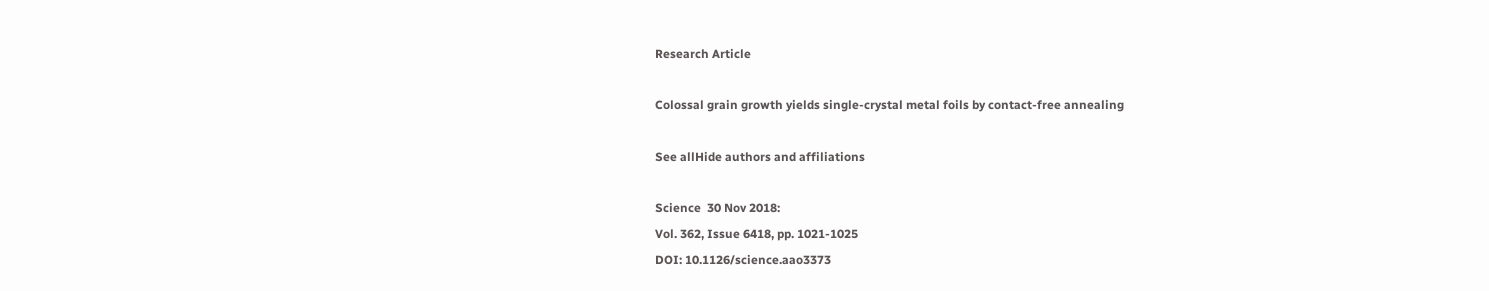Research Article

Colossal grain growth yields single-crystal metal foils by contact-free annealing

See allHide authors and affiliations

Science  30 Nov 2018:
Vol. 362, Issue 6418, pp. 1021-1025
DOI: 10.1126/science.aao3373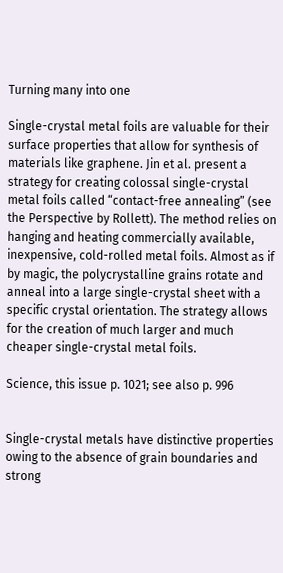Turning many into one

Single-crystal metal foils are valuable for their surface properties that allow for synthesis of materials like graphene. Jin et al. present a strategy for creating colossal single-crystal metal foils called “contact-free annealing” (see the Perspective by Rollett). The method relies on hanging and heating commercially available, inexpensive, cold-rolled metal foils. Almost as if by magic, the polycrystalline grains rotate and anneal into a large single-crystal sheet with a specific crystal orientation. The strategy allows for the creation of much larger and much cheaper single-crystal metal foils.

Science, this issue p. 1021; see also p. 996


Single-crystal metals have distinctive properties owing to the absence of grain boundaries and strong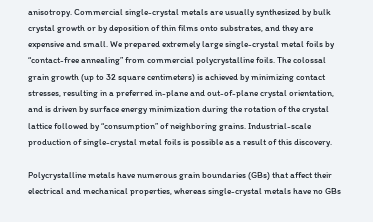anisotropy. Commercial single-crystal metals are usually synthesized by bulk crystal growth or by deposition of thin films onto substrates, and they are expensive and small. We prepared extremely large single-crystal metal foils by “contact-free annealing” from commercial polycrystalline foils. The colossal grain growth (up to 32 square centimeters) is achieved by minimizing contact stresses, resulting in a preferred in-plane and out-of-plane crystal orientation, and is driven by surface energy minimization during the rotation of the crystal lattice followed by “consumption” of neighboring grains. Industrial-scale production of single-crystal metal foils is possible as a result of this discovery.

Polycrystalline metals have numerous grain boundaries (GBs) that affect their electrical and mechanical properties, whereas single-crystal metals have no GBs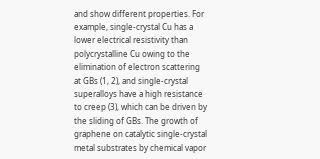and show different properties. For example, single-crystal Cu has a lower electrical resistivity than polycrystalline Cu owing to the elimination of electron scattering at GBs (1, 2), and single-crystal superalloys have a high resistance to creep (3), which can be driven by the sliding of GBs. The growth of graphene on catalytic single-crystal metal substrates by chemical vapor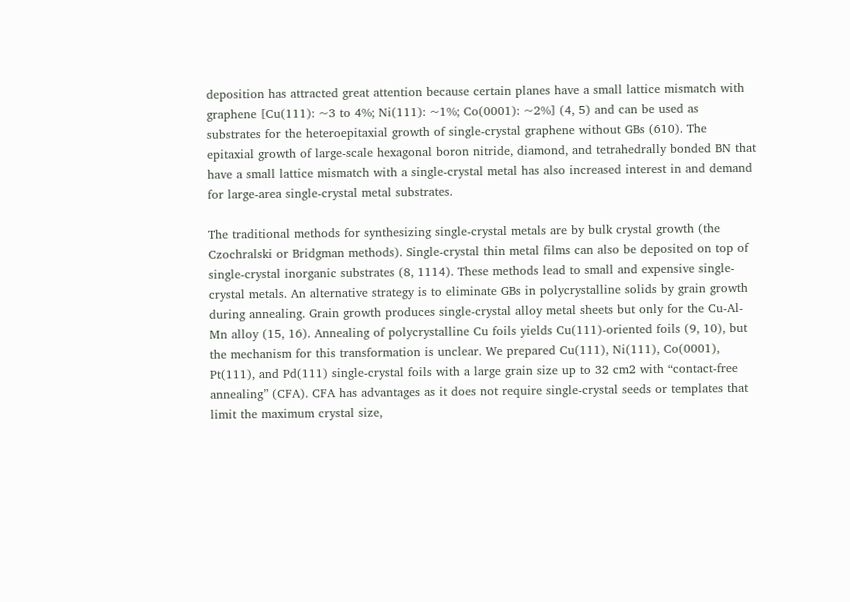deposition has attracted great attention because certain planes have a small lattice mismatch with graphene [Cu(111): ~3 to 4%; Ni(111): ~1%; Co(0001): ~2%] (4, 5) and can be used as substrates for the heteroepitaxial growth of single-crystal graphene without GBs (610). The epitaxial growth of large-scale hexagonal boron nitride, diamond, and tetrahedrally bonded BN that have a small lattice mismatch with a single-crystal metal has also increased interest in and demand for large-area single-crystal metal substrates.

The traditional methods for synthesizing single-crystal metals are by bulk crystal growth (the Czochralski or Bridgman methods). Single-crystal thin metal films can also be deposited on top of single-crystal inorganic substrates (8, 1114). These methods lead to small and expensive single-crystal metals. An alternative strategy is to eliminate GBs in polycrystalline solids by grain growth during annealing. Grain growth produces single-crystal alloy metal sheets but only for the Cu-Al-Mn alloy (15, 16). Annealing of polycrystalline Cu foils yields Cu(111)-oriented foils (9, 10), but the mechanism for this transformation is unclear. We prepared Cu(111), Ni(111), Co(0001), Pt(111), and Pd(111) single-crystal foils with a large grain size up to 32 cm2 with “contact-free annealing” (CFA). CFA has advantages as it does not require single-crystal seeds or templates that limit the maximum crystal size,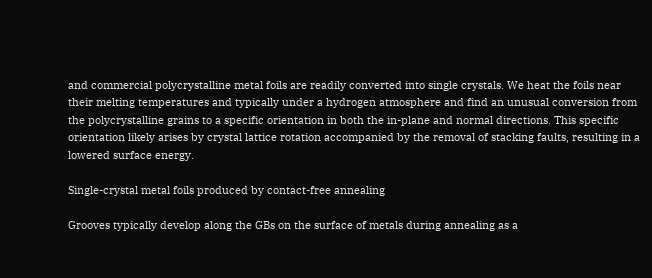and commercial polycrystalline metal foils are readily converted into single crystals. We heat the foils near their melting temperatures and typically under a hydrogen atmosphere and find an unusual conversion from the polycrystalline grains to a specific orientation in both the in-plane and normal directions. This specific orientation likely arises by crystal lattice rotation accompanied by the removal of stacking faults, resulting in a lowered surface energy.

Single-crystal metal foils produced by contact-free annealing

Grooves typically develop along the GBs on the surface of metals during annealing as a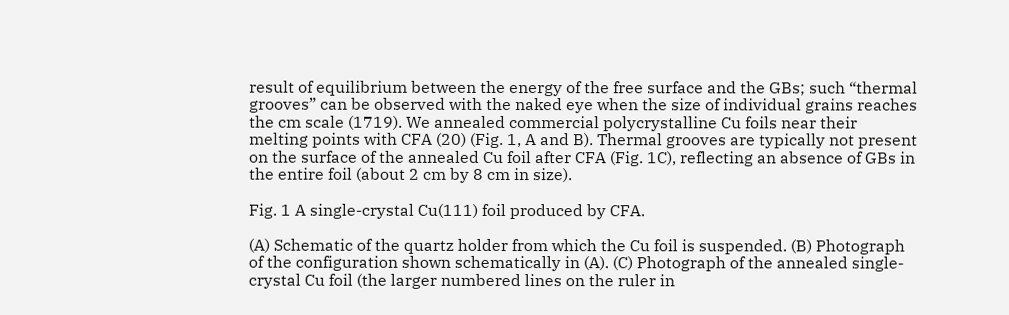result of equilibrium between the energy of the free surface and the GBs; such “thermal grooves” can be observed with the naked eye when the size of individual grains reaches the cm scale (1719). We annealed commercial polycrystalline Cu foils near their melting points with CFA (20) (Fig. 1, A and B). Thermal grooves are typically not present on the surface of the annealed Cu foil after CFA (Fig. 1C), reflecting an absence of GBs in the entire foil (about 2 cm by 8 cm in size).

Fig. 1 A single-crystal Cu(111) foil produced by CFA.

(A) Schematic of the quartz holder from which the Cu foil is suspended. (B) Photograph of the configuration shown schematically in (A). (C) Photograph of the annealed single-crystal Cu foil (the larger numbered lines on the ruler in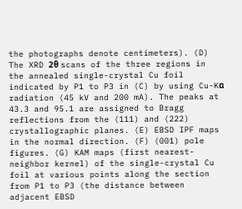the photographs denote centimeters). (D) The XRD 2θ scans of the three regions in the annealed single-crystal Cu foil indicated by P1 to P3 in (C) by using Cu-Kα radiation (45 kV and 200 mA). The peaks at 43.3 and 95.1 are assigned to Bragg reflections from the (111) and (222) crystallographic planes. (E) EBSD IPF maps in the normal direction. (F) (001) pole figures. (G) KAM maps (first nearest-neighbor kernel) of the single-crystal Cu foil at various points along the section from P1 to P3 (the distance between adjacent EBSD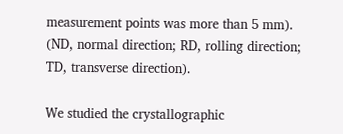measurement points was more than 5 mm). (ND, normal direction; RD, rolling direction; TD, transverse direction).

We studied the crystallographic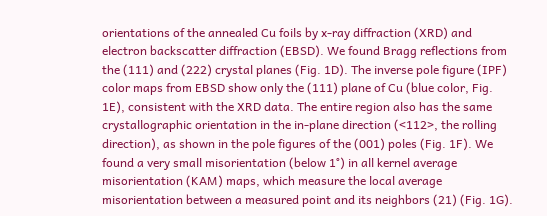orientations of the annealed Cu foils by x-ray diffraction (XRD) and electron backscatter diffraction (EBSD). We found Bragg reflections from the (111) and (222) crystal planes (Fig. 1D). The inverse pole figure (IPF) color maps from EBSD show only the (111) plane of Cu (blue color, Fig. 1E), consistent with the XRD data. The entire region also has the same crystallographic orientation in the in-plane direction (<112>, the rolling direction), as shown in the pole figures of the (001) poles (Fig. 1F). We found a very small misorientation (below 1°) in all kernel average misorientation (KAM) maps, which measure the local average misorientation between a measured point and its neighbors (21) (Fig. 1G).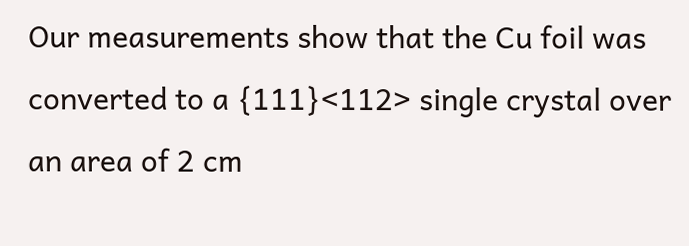Our measurements show that the Cu foil was converted to a {111}<112> single crystal over an area of 2 cm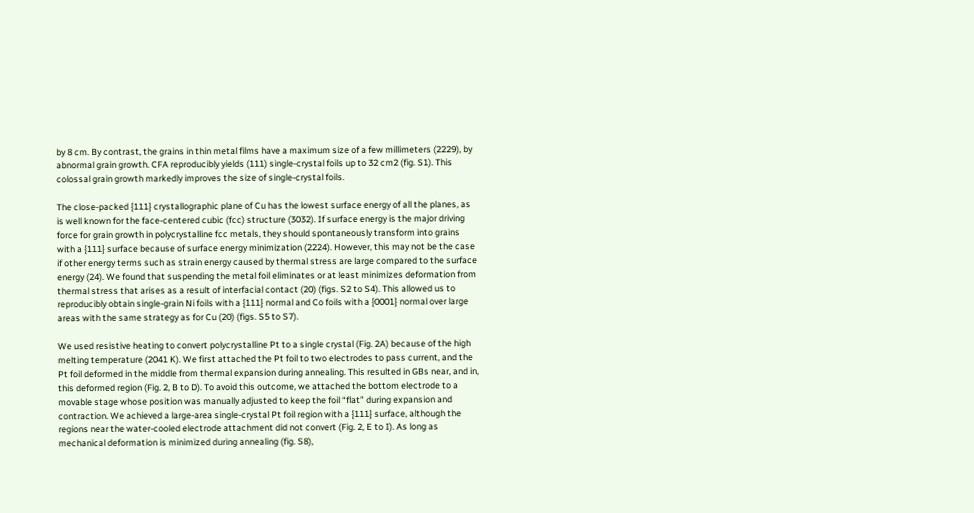by 8 cm. By contrast, the grains in thin metal films have a maximum size of a few millimeters (2229), by abnormal grain growth. CFA reproducibly yields (111) single-crystal foils up to 32 cm2 (fig. S1). This colossal grain growth markedly improves the size of single-crystal foils.

The close-packed {111} crystallographic plane of Cu has the lowest surface energy of all the planes, as is well known for the face-centered cubic (fcc) structure (3032). If surface energy is the major driving force for grain growth in polycrystalline fcc metals, they should spontaneously transform into grains with a {111} surface because of surface energy minimization (2224). However, this may not be the case if other energy terms such as strain energy caused by thermal stress are large compared to the surface energy (24). We found that suspending the metal foil eliminates or at least minimizes deformation from thermal stress that arises as a result of interfacial contact (20) (figs. S2 to S4). This allowed us to reproducibly obtain single-grain Ni foils with a {111} normal and Co foils with a {0001} normal over large areas with the same strategy as for Cu (20) (figs. S5 to S7).

We used resistive heating to convert polycrystalline Pt to a single crystal (Fig. 2A) because of the high melting temperature (2041 K). We first attached the Pt foil to two electrodes to pass current, and the Pt foil deformed in the middle from thermal expansion during annealing. This resulted in GBs near, and in, this deformed region (Fig. 2, B to D). To avoid this outcome, we attached the bottom electrode to a movable stage whose position was manually adjusted to keep the foil “flat” during expansion and contraction. We achieved a large-area single-crystal Pt foil region with a {111} surface, although the regions near the water-cooled electrode attachment did not convert (Fig. 2, E to I). As long as mechanical deformation is minimized during annealing (fig. S8),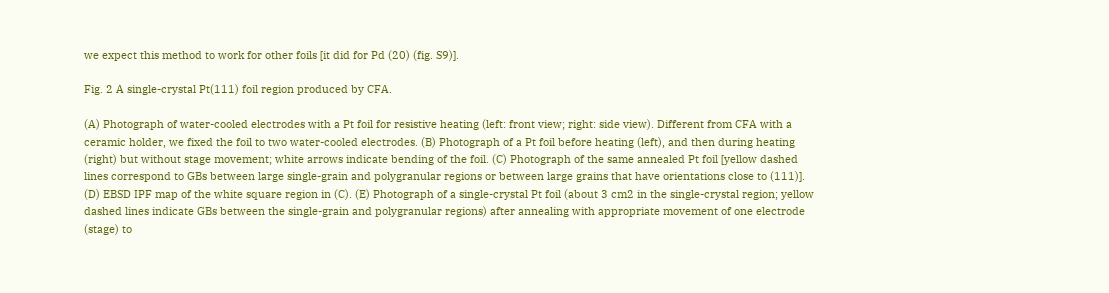we expect this method to work for other foils [it did for Pd (20) (fig. S9)].

Fig. 2 A single-crystal Pt(111) foil region produced by CFA.

(A) Photograph of water-cooled electrodes with a Pt foil for resistive heating (left: front view; right: side view). Different from CFA with a ceramic holder, we fixed the foil to two water-cooled electrodes. (B) Photograph of a Pt foil before heating (left), and then during heating (right) but without stage movement; white arrows indicate bending of the foil. (C) Photograph of the same annealed Pt foil [yellow dashed lines correspond to GBs between large single-grain and polygranular regions or between large grains that have orientations close to (111)]. (D) EBSD IPF map of the white square region in (C). (E) Photograph of a single-crystal Pt foil (about 3 cm2 in the single-crystal region; yellow dashed lines indicate GBs between the single-grain and polygranular regions) after annealing with appropriate movement of one electrode (stage) to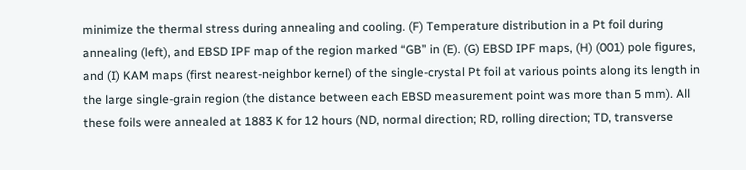minimize the thermal stress during annealing and cooling. (F) Temperature distribution in a Pt foil during annealing (left), and EBSD IPF map of the region marked “GB” in (E). (G) EBSD IPF maps, (H) (001) pole figures, and (I) KAM maps (first nearest-neighbor kernel) of the single-crystal Pt foil at various points along its length in the large single-grain region (the distance between each EBSD measurement point was more than 5 mm). All these foils were annealed at 1883 K for 12 hours (ND, normal direction; RD, rolling direction; TD, transverse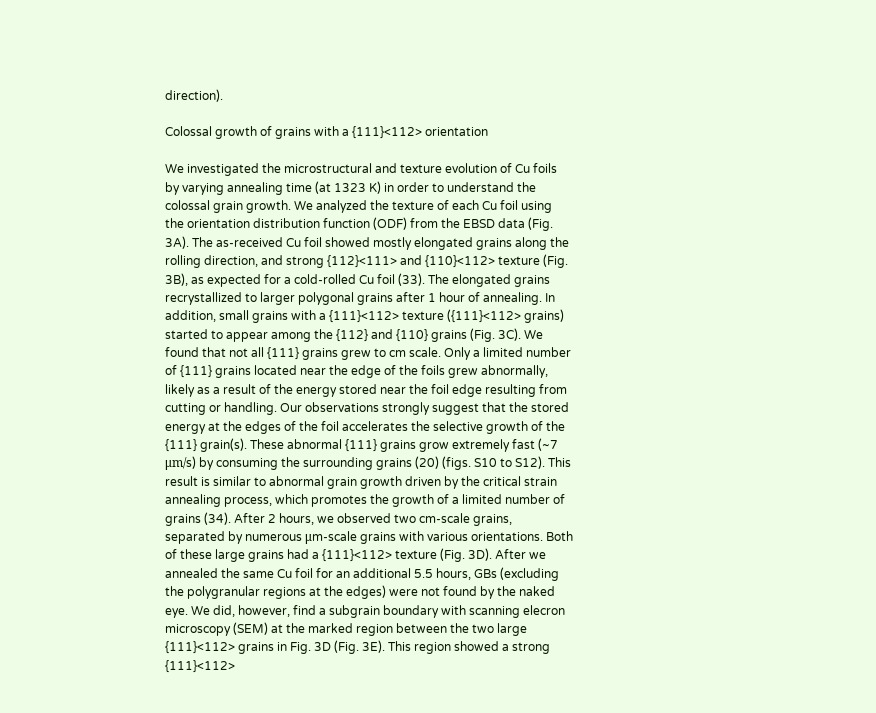direction).

Colossal growth of grains with a {111}<112> orientation

We investigated the microstructural and texture evolution of Cu foils by varying annealing time (at 1323 K) in order to understand the colossal grain growth. We analyzed the texture of each Cu foil using the orientation distribution function (ODF) from the EBSD data (Fig. 3A). The as-received Cu foil showed mostly elongated grains along the rolling direction, and strong {112}<111> and {110}<112> texture (Fig. 3B), as expected for a cold-rolled Cu foil (33). The elongated grains recrystallized to larger polygonal grains after 1 hour of annealing. In addition, small grains with a {111}<112> texture ({111}<112> grains) started to appear among the {112} and {110} grains (Fig. 3C). We found that not all {111} grains grew to cm scale. Only a limited number of {111} grains located near the edge of the foils grew abnormally, likely as a result of the energy stored near the foil edge resulting from cutting or handling. Our observations strongly suggest that the stored energy at the edges of the foil accelerates the selective growth of the {111} grain(s). These abnormal {111} grains grow extremely fast (~7 μm/s) by consuming the surrounding grains (20) (figs. S10 to S12). This result is similar to abnormal grain growth driven by the critical strain annealing process, which promotes the growth of a limited number of grains (34). After 2 hours, we observed two cm-scale grains, separated by numerous μm-scale grains with various orientations. Both of these large grains had a {111}<112> texture (Fig. 3D). After we annealed the same Cu foil for an additional 5.5 hours, GBs (excluding the polygranular regions at the edges) were not found by the naked eye. We did, however, find a subgrain boundary with scanning elecron microscopy (SEM) at the marked region between the two large {111}<112> grains in Fig. 3D (Fig. 3E). This region showed a strong {111}<112>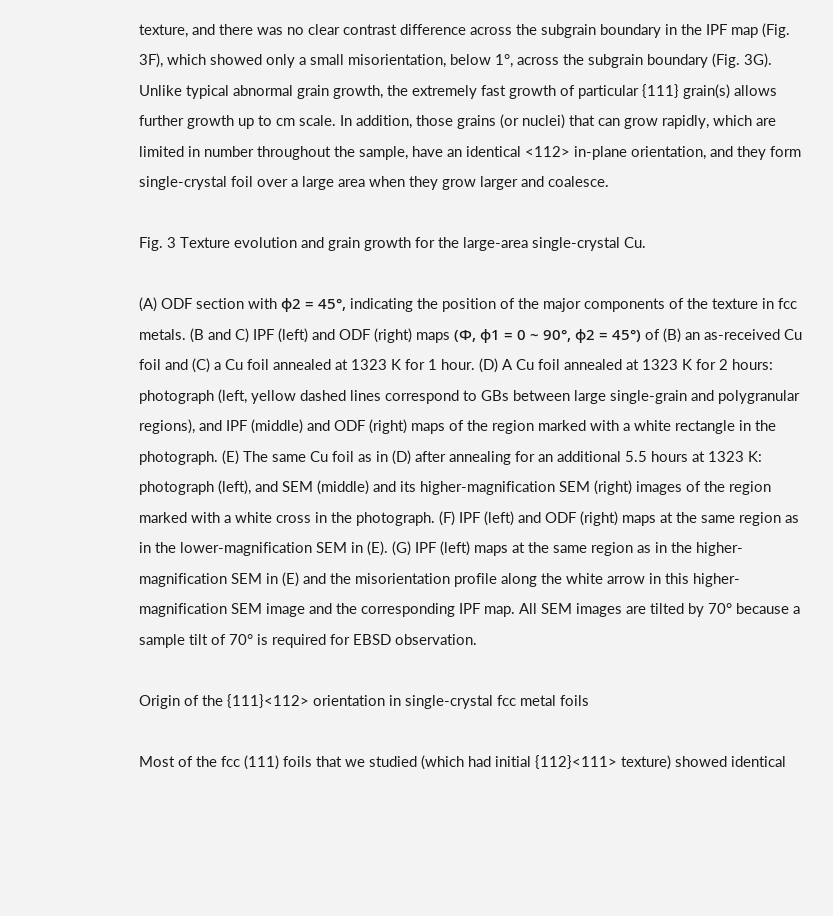texture, and there was no clear contrast difference across the subgrain boundary in the IPF map (Fig. 3F), which showed only a small misorientation, below 1°, across the subgrain boundary (Fig. 3G). Unlike typical abnormal grain growth, the extremely fast growth of particular {111} grain(s) allows further growth up to cm scale. In addition, those grains (or nuclei) that can grow rapidly, which are limited in number throughout the sample, have an identical <112> in-plane orientation, and they form single-crystal foil over a large area when they grow larger and coalesce.

Fig. 3 Texture evolution and grain growth for the large-area single-crystal Cu.

(A) ODF section with ϕ2 = 45°, indicating the position of the major components of the texture in fcc metals. (B and C) IPF (left) and ODF (right) maps (Φ, ϕ1 = 0 ~ 90°, ϕ2 = 45°) of (B) an as-received Cu foil and (C) a Cu foil annealed at 1323 K for 1 hour. (D) A Cu foil annealed at 1323 K for 2 hours: photograph (left, yellow dashed lines correspond to GBs between large single-grain and polygranular regions), and IPF (middle) and ODF (right) maps of the region marked with a white rectangle in the photograph. (E) The same Cu foil as in (D) after annealing for an additional 5.5 hours at 1323 K: photograph (left), and SEM (middle) and its higher-magnification SEM (right) images of the region marked with a white cross in the photograph. (F) IPF (left) and ODF (right) maps at the same region as in the lower-magnification SEM in (E). (G) IPF (left) maps at the same region as in the higher-magnification SEM in (E) and the misorientation profile along the white arrow in this higher-magnification SEM image and the corresponding IPF map. All SEM images are tilted by 70° because a sample tilt of 70° is required for EBSD observation.

Origin of the {111}<112> orientation in single-crystal fcc metal foils

Most of the fcc (111) foils that we studied (which had initial {112}<111> texture) showed identical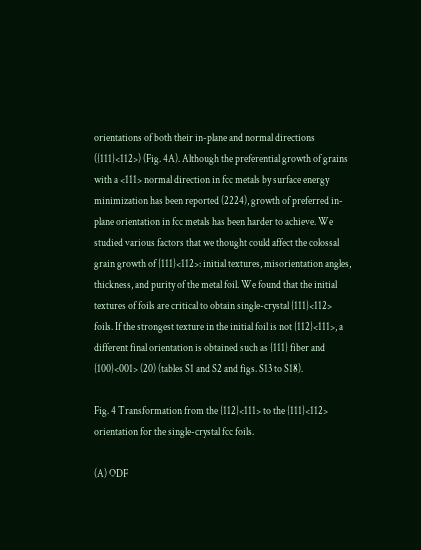orientations of both their in-plane and normal directions ({111}<112>) (Fig. 4A). Although the preferential growth of grains with a <111> normal direction in fcc metals by surface energy minimization has been reported (2224), growth of preferred in-plane orientation in fcc metals has been harder to achieve. We studied various factors that we thought could affect the colossal grain growth of {111}<112>: initial textures, misorientation angles, thickness, and purity of the metal foil. We found that the initial textures of foils are critical to obtain single-crystal {111}<112> foils. If the strongest texture in the initial foil is not {112}<111>, a different final orientation is obtained such as {111} fiber and {100}<001> (20) (tables S1 and S2 and figs. S13 to S18).

Fig. 4 Transformation from the {112}<111> to the {111}<112> orientation for the single-crystal fcc foils.

(A) ODF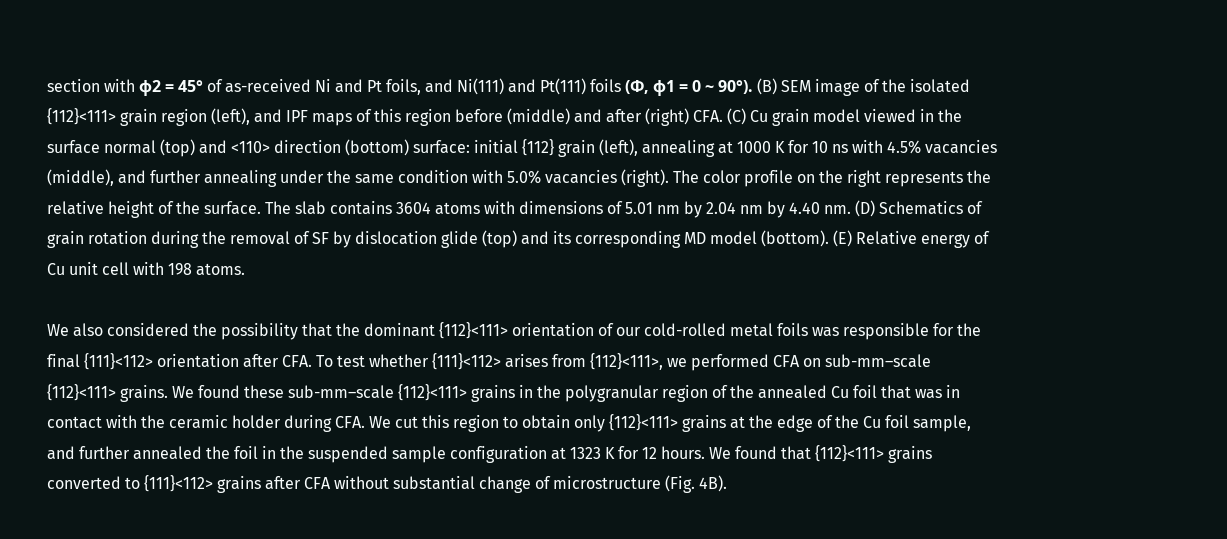section with ϕ2 = 45° of as-received Ni and Pt foils, and Ni(111) and Pt(111) foils (Φ, ϕ1 = 0 ~ 90°). (B) SEM image of the isolated {112}<111> grain region (left), and IPF maps of this region before (middle) and after (right) CFA. (C) Cu grain model viewed in the surface normal (top) and <110> direction (bottom) surface: initial {112} grain (left), annealing at 1000 K for 10 ns with 4.5% vacancies (middle), and further annealing under the same condition with 5.0% vacancies (right). The color profile on the right represents the relative height of the surface. The slab contains 3604 atoms with dimensions of 5.01 nm by 2.04 nm by 4.40 nm. (D) Schematics of grain rotation during the removal of SF by dislocation glide (top) and its corresponding MD model (bottom). (E) Relative energy of Cu unit cell with 198 atoms.

We also considered the possibility that the dominant {112}<111> orientation of our cold-rolled metal foils was responsible for the final {111}<112> orientation after CFA. To test whether {111}<112> arises from {112}<111>, we performed CFA on sub-mm–scale {112}<111> grains. We found these sub-mm–scale {112}<111> grains in the polygranular region of the annealed Cu foil that was in contact with the ceramic holder during CFA. We cut this region to obtain only {112}<111> grains at the edge of the Cu foil sample, and further annealed the foil in the suspended sample configuration at 1323 K for 12 hours. We found that {112}<111> grains converted to {111}<112> grains after CFA without substantial change of microstructure (Fig. 4B).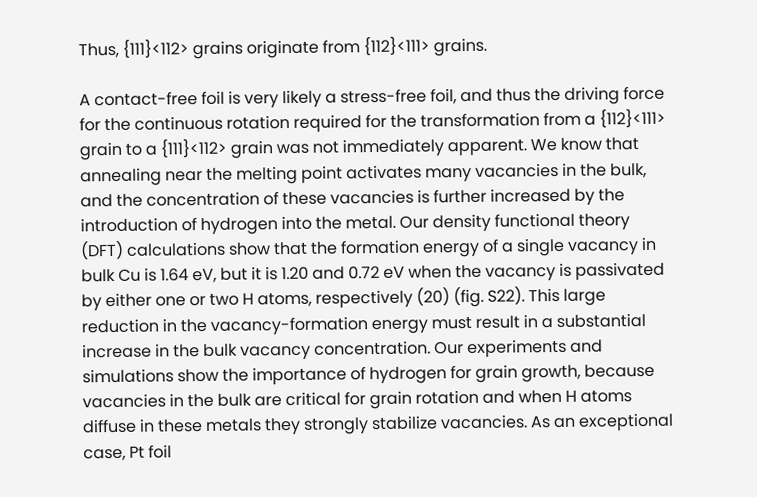Thus, {111}<112> grains originate from {112}<111> grains.

A contact-free foil is very likely a stress-free foil, and thus the driving force for the continuous rotation required for the transformation from a {112}<111> grain to a {111}<112> grain was not immediately apparent. We know that annealing near the melting point activates many vacancies in the bulk, and the concentration of these vacancies is further increased by the introduction of hydrogen into the metal. Our density functional theory (DFT) calculations show that the formation energy of a single vacancy in bulk Cu is 1.64 eV, but it is 1.20 and 0.72 eV when the vacancy is passivated by either one or two H atoms, respectively (20) (fig. S22). This large reduction in the vacancy-formation energy must result in a substantial increase in the bulk vacancy concentration. Our experiments and simulations show the importance of hydrogen for grain growth, because vacancies in the bulk are critical for grain rotation and when H atoms diffuse in these metals they strongly stabilize vacancies. As an exceptional case, Pt foil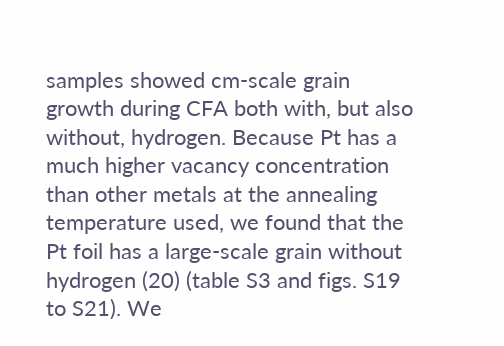samples showed cm-scale grain growth during CFA both with, but also without, hydrogen. Because Pt has a much higher vacancy concentration than other metals at the annealing temperature used, we found that the Pt foil has a large-scale grain without hydrogen (20) (table S3 and figs. S19 to S21). We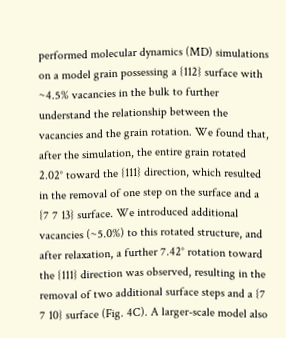performed molecular dynamics (MD) simulations on a model grain possessing a {112} surface with ~4.5% vacancies in the bulk to further understand the relationship between the vacancies and the grain rotation. We found that, after the simulation, the entire grain rotated 2.02° toward the {111} direction, which resulted in the removal of one step on the surface and a {7 7 13} surface. We introduced additional vacancies (~5.0%) to this rotated structure, and after relaxation, a further 7.42° rotation toward the {111} direction was observed, resulting in the removal of two additional surface steps and a {7 7 10} surface (Fig. 4C). A larger-scale model also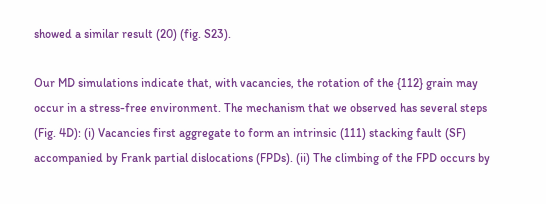showed a similar result (20) (fig. S23).

Our MD simulations indicate that, with vacancies, the rotation of the {112} grain may occur in a stress-free environment. The mechanism that we observed has several steps (Fig. 4D): (i) Vacancies first aggregate to form an intrinsic (111) stacking fault (SF) accompanied by Frank partial dislocations (FPDs). (ii) The climbing of the FPD occurs by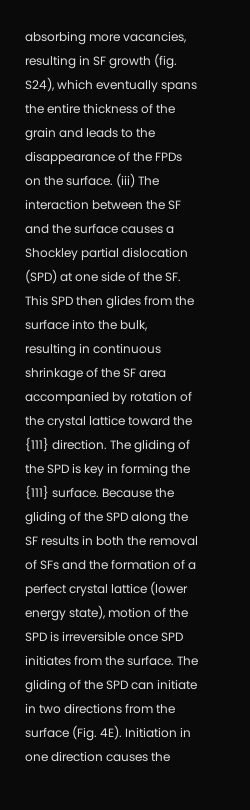absorbing more vacancies, resulting in SF growth (fig. S24), which eventually spans the entire thickness of the grain and leads to the disappearance of the FPDs on the surface. (iii) The interaction between the SF and the surface causes a Shockley partial dislocation (SPD) at one side of the SF. This SPD then glides from the surface into the bulk, resulting in continuous shrinkage of the SF area accompanied by rotation of the crystal lattice toward the {111} direction. The gliding of the SPD is key in forming the {111} surface. Because the gliding of the SPD along the SF results in both the removal of SFs and the formation of a perfect crystal lattice (lower energy state), motion of the SPD is irreversible once SPD initiates from the surface. The gliding of the SPD can initiate in two directions from the surface (Fig. 4E). Initiation in one direction causes the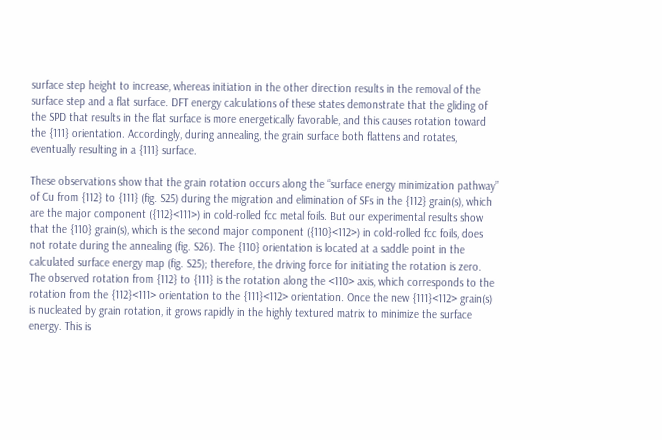surface step height to increase, whereas initiation in the other direction results in the removal of the surface step and a flat surface. DFT energy calculations of these states demonstrate that the gliding of the SPD that results in the flat surface is more energetically favorable, and this causes rotation toward the {111} orientation. Accordingly, during annealing, the grain surface both flattens and rotates, eventually resulting in a {111} surface.

These observations show that the grain rotation occurs along the “surface energy minimization pathway” of Cu from {112} to {111} (fig. S25) during the migration and elimination of SFs in the {112} grain(s), which are the major component ({112}<111>) in cold-rolled fcc metal foils. But our experimental results show that the {110} grain(s), which is the second major component ({110}<112>) in cold-rolled fcc foils, does not rotate during the annealing (fig. S26). The {110} orientation is located at a saddle point in the calculated surface energy map (fig. S25); therefore, the driving force for initiating the rotation is zero. The observed rotation from {112} to {111} is the rotation along the <110> axis, which corresponds to the rotation from the {112}<111> orientation to the {111}<112> orientation. Once the new {111}<112> grain(s) is nucleated by grain rotation, it grows rapidly in the highly textured matrix to minimize the surface energy. This is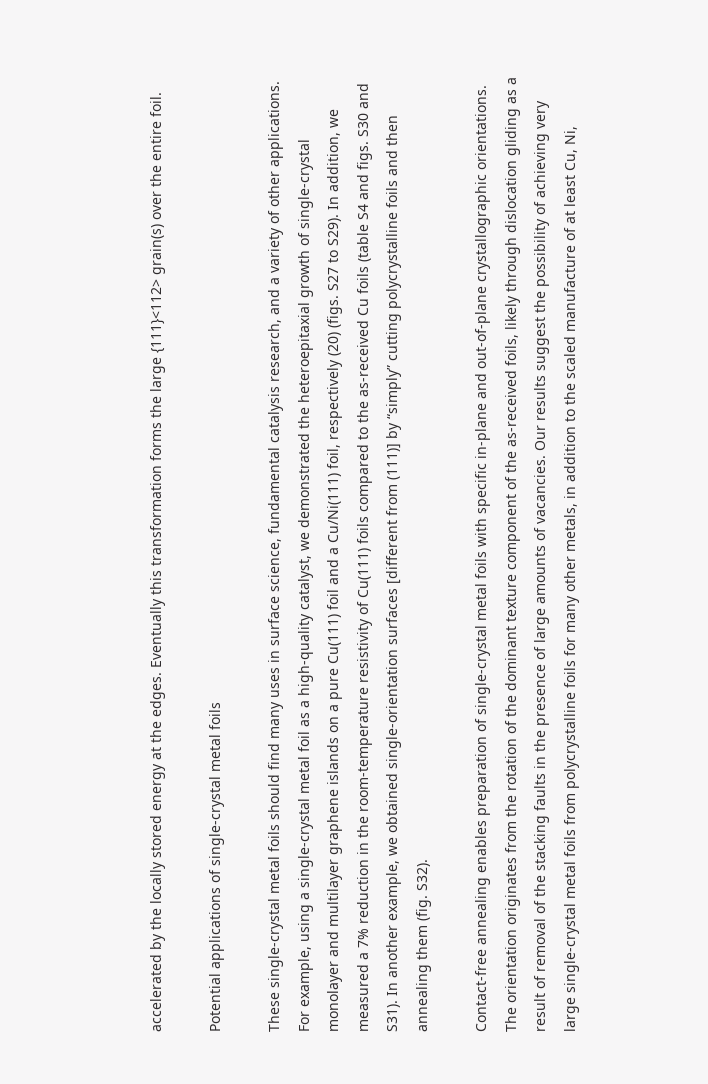accelerated by the locally stored energy at the edges. Eventually this transformation forms the large {111}<112> grain(s) over the entire foil.

Potential applications of single-crystal metal foils

These single-crystal metal foils should find many uses in surface science, fundamental catalysis research, and a variety of other applications. For example, using a single-crystal metal foil as a high-quality catalyst, we demonstrated the heteroepitaxial growth of single-crystal monolayer and multilayer graphene islands on a pure Cu(111) foil and a Cu/Ni(111) foil, respectively (20) (figs. S27 to S29). In addition, we measured a 7% reduction in the room-temperature resistivity of Cu(111) foils compared to the as-received Cu foils (table S4 and figs. S30 and S31). In another example, we obtained single-orientation surfaces [different from (111)] by “simply” cutting polycrystalline foils and then annealing them (fig. S32).

Contact-free annealing enables preparation of single-crystal metal foils with specific in-plane and out-of-plane crystallographic orientations. The orientation originates from the rotation of the dominant texture component of the as-received foils, likely through dislocation gliding as a result of removal of the stacking faults in the presence of large amounts of vacancies. Our results suggest the possibility of achieving very large single-crystal metal foils from polycrystalline foils for many other metals, in addition to the scaled manufacture of at least Cu, Ni,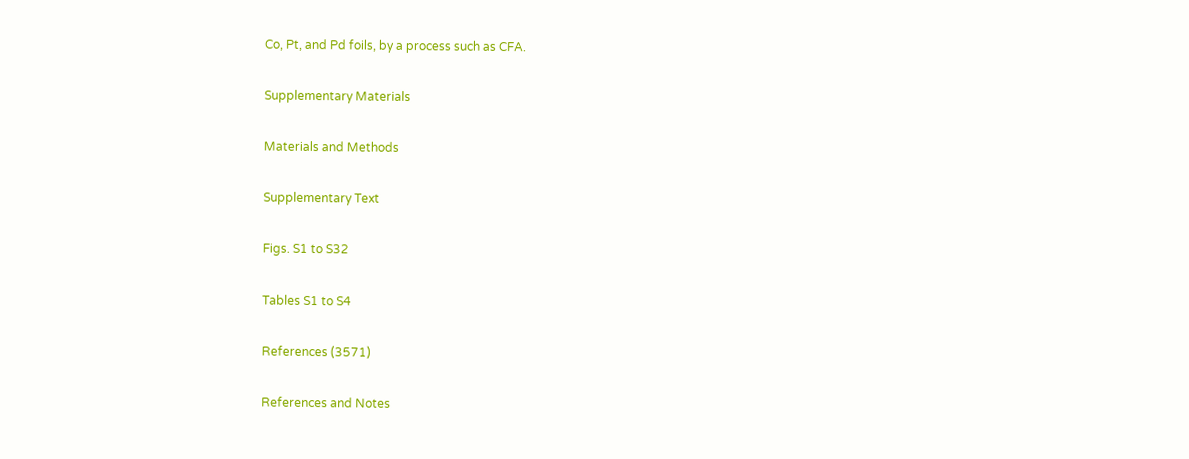Co, Pt, and Pd foils, by a process such as CFA.

Supplementary Materials

Materials and Methods

Supplementary Text

Figs. S1 to S32

Tables S1 to S4

References (3571)

References and Notes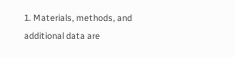1. Materials, methods, and additional data are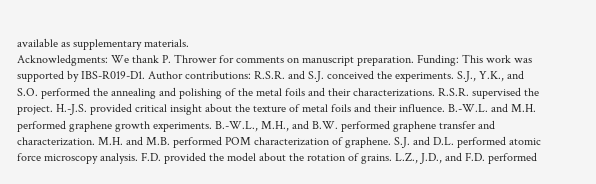available as supplementary materials.
Acknowledgments: We thank P. Thrower for comments on manuscript preparation. Funding: This work was supported by IBS-R019-D1. Author contributions: R.S.R. and S.J. conceived the experiments. S.J., Y.K., and S.O. performed the annealing and polishing of the metal foils and their characterizations. R.S.R. supervised the project. H.-J.S. provided critical insight about the texture of metal foils and their influence. B.-W.L. and M.H. performed graphene growth experiments. B.-W.L., M.H., and B.W. performed graphene transfer and characterization. M.H. and M.B. performed POM characterization of graphene. S.J. and D.L. performed atomic force microscopy analysis. F.D. provided the model about the rotation of grains. L.Z., J.D., and F.D. performed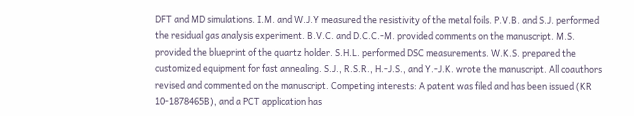DFT and MD simulations. I.M. and W.J.Y measured the resistivity of the metal foils. P.V.B. and S.J. performed the residual gas analysis experiment. B.V.C. and D.C.C.-M. provided comments on the manuscript. M.S. provided the blueprint of the quartz holder. S.H.L. performed DSC measurements. W.K.S. prepared the customized equipment for fast annealing. S.J., R.S.R., H.-J.S., and Y.-J.K. wrote the manuscript. All coauthors revised and commented on the manuscript. Competing interests: A patent was filed and has been issued (KR 10-1878465B), and a PCT application has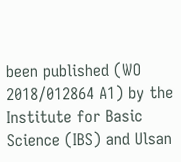been published (WO 2018/012864 A1) by the Institute for Basic Science (IBS) and Ulsan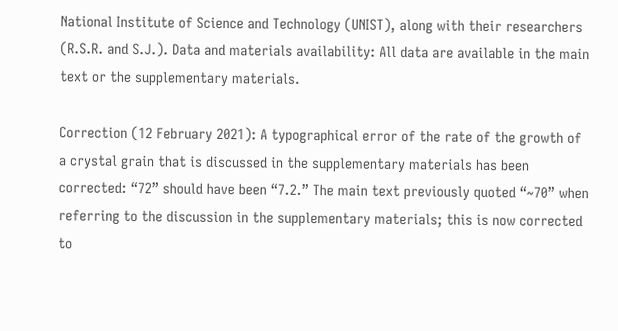National Institute of Science and Technology (UNIST), along with their researchers (R.S.R. and S.J.). Data and materials availability: All data are available in the main text or the supplementary materials.

Correction (12 February 2021): A typographical error of the rate of the growth of a crystal grain that is discussed in the supplementary materials has been corrected: “72” should have been “7.2.” The main text previously quoted “~70” when referring to the discussion in the supplementary materials; this is now corrected to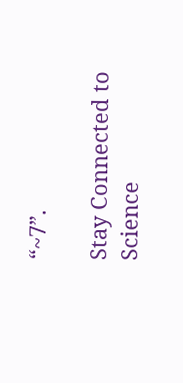“~7”.

Stay Connected to Science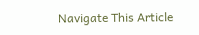Navigate This Article